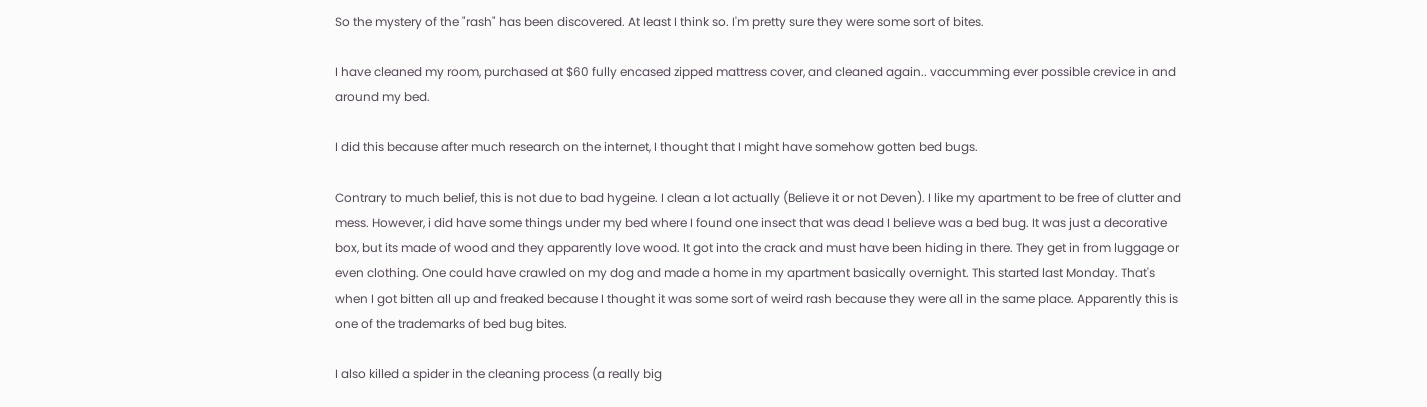So the mystery of the "rash" has been discovered. At least I think so. I'm pretty sure they were some sort of bites.

I have cleaned my room, purchased at $60 fully encased zipped mattress cover, and cleaned again.. vaccumming ever possible crevice in and around my bed.

I did this because after much research on the internet, I thought that I might have somehow gotten bed bugs.

Contrary to much belief, this is not due to bad hygeine. I clean a lot actually (Believe it or not Deven). I like my apartment to be free of clutter and mess. However, i did have some things under my bed where I found one insect that was dead I believe was a bed bug. It was just a decorative box, but its made of wood and they apparently love wood. It got into the crack and must have been hiding in there. They get in from luggage or even clothing. One could have crawled on my dog and made a home in my apartment basically overnight. This started last Monday. That's when I got bitten all up and freaked because I thought it was some sort of weird rash because they were all in the same place. Apparently this is one of the trademarks of bed bug bites.

I also killed a spider in the cleaning process (a really big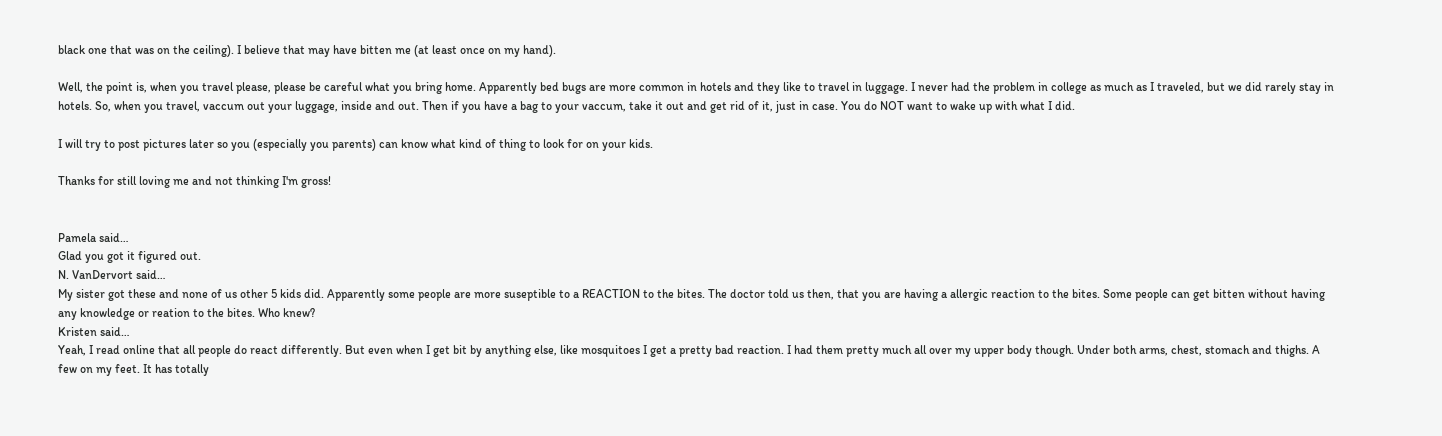black one that was on the ceiling). I believe that may have bitten me (at least once on my hand).

Well, the point is, when you travel please, please be careful what you bring home. Apparently bed bugs are more common in hotels and they like to travel in luggage. I never had the problem in college as much as I traveled, but we did rarely stay in hotels. So, when you travel, vaccum out your luggage, inside and out. Then if you have a bag to your vaccum, take it out and get rid of it, just in case. You do NOT want to wake up with what I did.

I will try to post pictures later so you (especially you parents) can know what kind of thing to look for on your kids.

Thanks for still loving me and not thinking I'm gross!


Pamela said…
Glad you got it figured out.
N. VanDervort said…
My sister got these and none of us other 5 kids did. Apparently some people are more suseptible to a REACTION to the bites. The doctor told us then, that you are having a allergic reaction to the bites. Some people can get bitten without having any knowledge or reation to the bites. Who knew?
Kristen said…
Yeah, I read online that all people do react differently. But even when I get bit by anything else, like mosquitoes I get a pretty bad reaction. I had them pretty much all over my upper body though. Under both arms, chest, stomach and thighs. A few on my feet. It has totally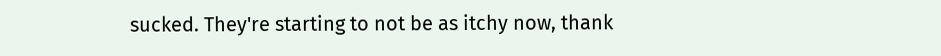sucked. They're starting to not be as itchy now, thank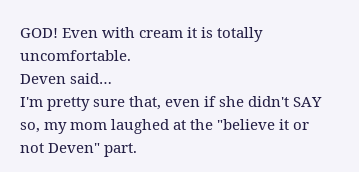GOD! Even with cream it is totally uncomfortable.
Deven said…
I'm pretty sure that, even if she didn't SAY so, my mom laughed at the "believe it or not Deven" part.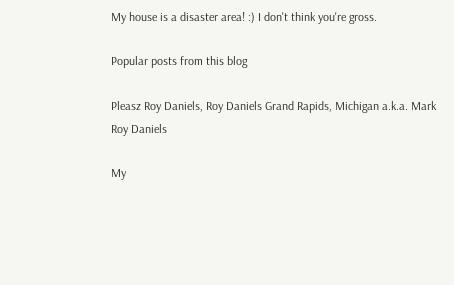My house is a disaster area! :) I don't think you're gross.

Popular posts from this blog

Pleasz Roy Daniels, Roy Daniels Grand Rapids, Michigan a.k.a. Mark Roy Daniels

My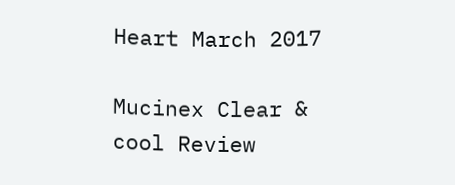Heart March 2017

Mucinex Clear & cool Review